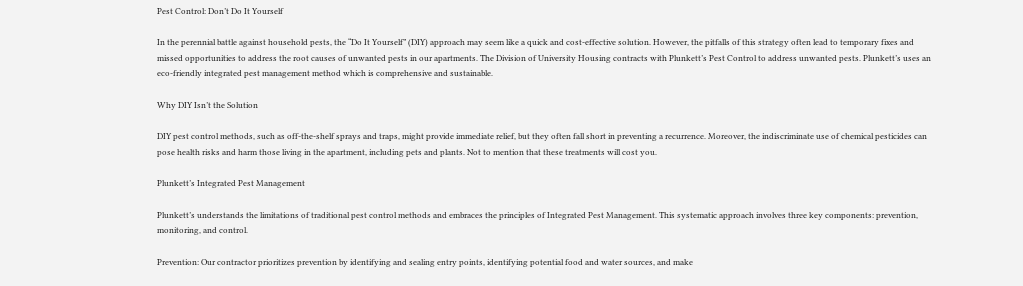Pest Control: Don’t Do It Yourself

In the perennial battle against household pests, the “Do It Yourself” (DIY) approach may seem like a quick and cost-effective solution. However, the pitfalls of this strategy often lead to temporary fixes and missed opportunities to address the root causes of unwanted pests in our apartments. The Division of University Housing contracts with Plunkett’s Pest Control to address unwanted pests. Plunkett’s uses an eco-friendly integrated pest management method which is comprehensive and sustainable.

Why DIY Isn’t the Solution

DIY pest control methods, such as off-the-shelf sprays and traps, might provide immediate relief, but they often fall short in preventing a recurrence. Moreover, the indiscriminate use of chemical pesticides can pose health risks and harm those living in the apartment, including pets and plants. Not to mention that these treatments will cost you.

Plunkett’s Integrated Pest Management

Plunkett’s understands the limitations of traditional pest control methods and embraces the principles of Integrated Pest Management. This systematic approach involves three key components: prevention, monitoring, and control.

Prevention: Our contractor prioritizes prevention by identifying and sealing entry points, identifying potential food and water sources, and make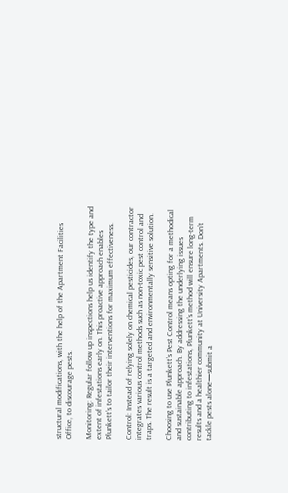structural modifications, with the help of the Apartment Facilities Office, to discourage pests.

Monitoring: Regular follow up inspections help us identify the type and extent of infestations early on. This proactive approach enables Plunkett’s to tailor their interventions for maximum effectiveness.

Control: Instead of relying solely on chemical pesticides, our contractor integrates various control methods such as non-toxic pest control and traps. The result is a targeted and environmentally sensitive solution.

Choosing to use Plunkett’s Pest Control means opting for a methodical and sustainable approach. By addressing the underlying issues contributing to infestations, Plunkett’s method will ensure long-term results and a healthier community at University Apartments. Don’t tackle pests alone—submit a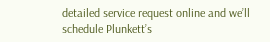detailed service request online and we’ll schedule Plunkett’s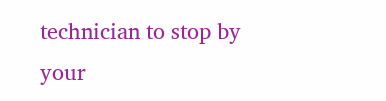technician to stop by your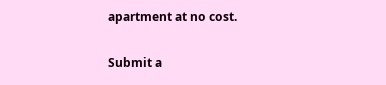apartment at no cost.

Submit a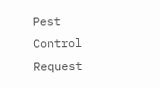Pest Control Request